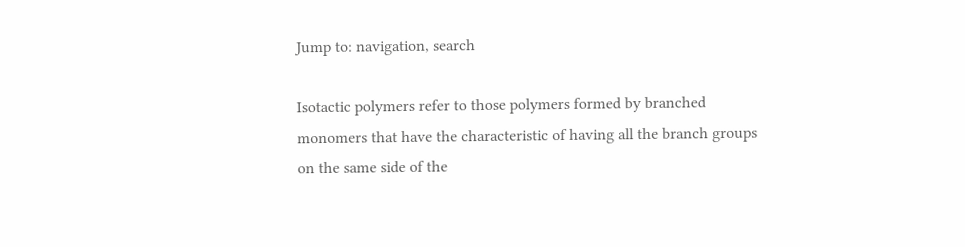Jump to: navigation, search

Isotactic polymers refer to those polymers formed by branched monomers that have the characteristic of having all the branch groups on the same side of the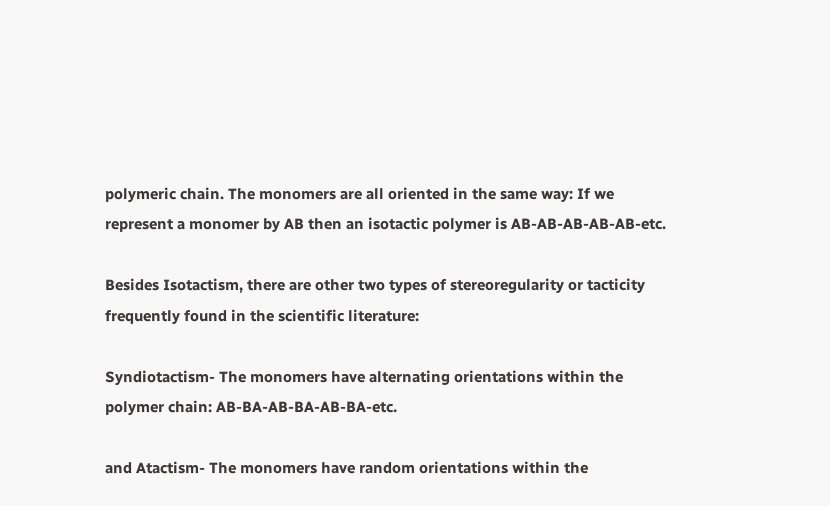polymeric chain. The monomers are all oriented in the same way: If we represent a monomer by AB then an isotactic polymer is AB-AB-AB-AB-AB-etc.

Besides Isotactism, there are other two types of stereoregularity or tacticity frequently found in the scientific literature:

Syndiotactism- The monomers have alternating orientations within the polymer chain: AB-BA-AB-BA-AB-BA-etc.

and Atactism- The monomers have random orientations within the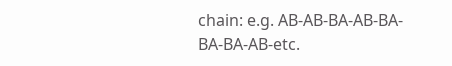chain: e.g. AB-AB-BA-AB-BA-BA-BA-AB-etc.